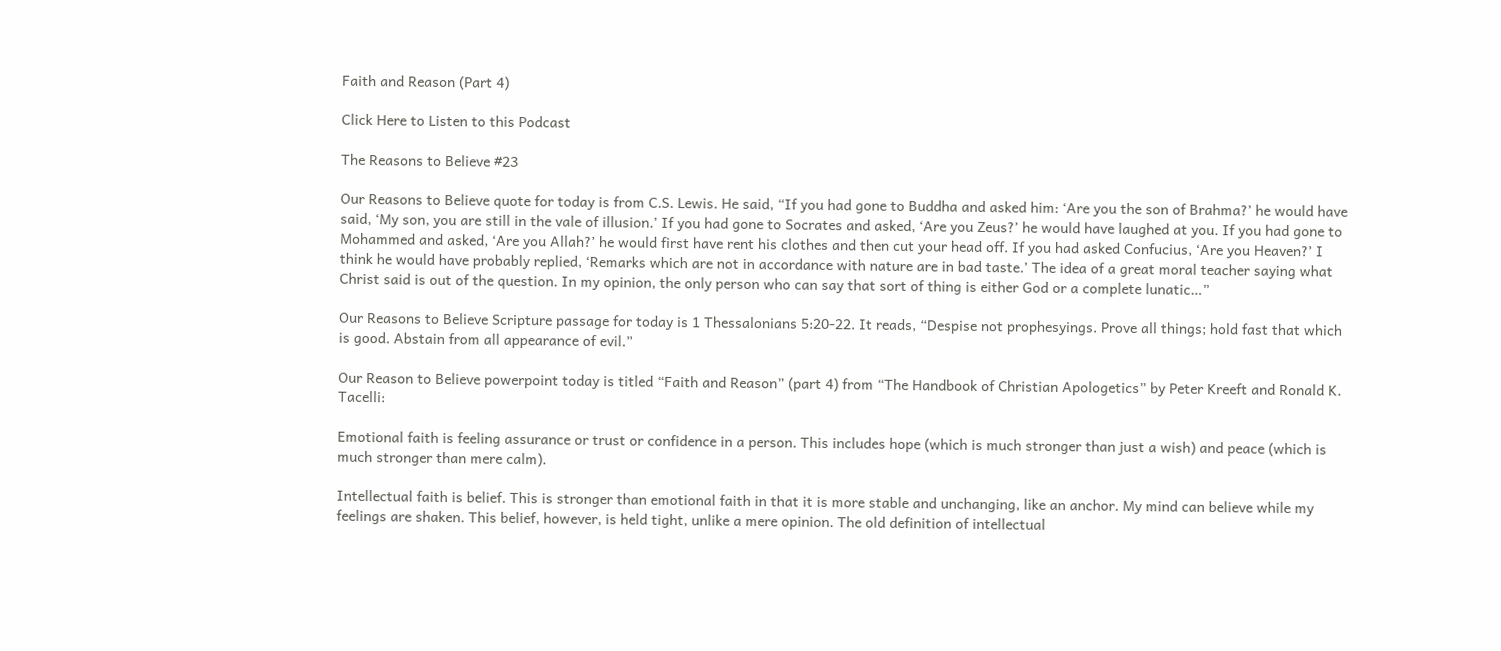Faith and Reason (Part 4)

Click Here to Listen to this Podcast

The Reasons to Believe #23

Our Reasons to Believe quote for today is from C.S. Lewis. He said, “If you had gone to Buddha and asked him: ‘Are you the son of Brahma?’ he would have said, ‘My son, you are still in the vale of illusion.’ If you had gone to Socrates and asked, ‘Are you Zeus?’ he would have laughed at you. If you had gone to Mohammed and asked, ‘Are you Allah?’ he would first have rent his clothes and then cut your head off. If you had asked Confucius, ‘Are you Heaven?’ I think he would have probably replied, ‘Remarks which are not in accordance with nature are in bad taste.’ The idea of a great moral teacher saying what Christ said is out of the question. In my opinion, the only person who can say that sort of thing is either God or a complete lunatic…”

Our Reasons to Believe Scripture passage for today is 1 Thessalonians 5:20-22. It reads, “Despise not prophesyings. Prove all things; hold fast that which is good. Abstain from all appearance of evil.”

Our Reason to Believe powerpoint today is titled “Faith and Reason” (part 4) from “The Handbook of Christian Apologetics” by Peter Kreeft and Ronald K. Tacelli:

Emotional faith is feeling assurance or trust or confidence in a person. This includes hope (which is much stronger than just a wish) and peace (which is much stronger than mere calm).

Intellectual faith is belief. This is stronger than emotional faith in that it is more stable and unchanging, like an anchor. My mind can believe while my feelings are shaken. This belief, however, is held tight, unlike a mere opinion. The old definition of intellectual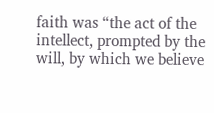faith was “the act of the intellect, prompted by the will, by which we believe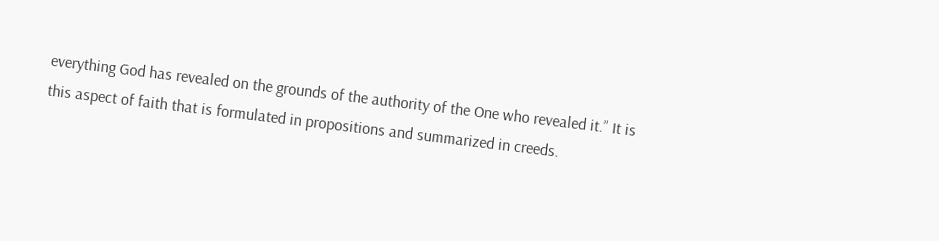everything God has revealed on the grounds of the authority of the One who revealed it.” It is this aspect of faith that is formulated in propositions and summarized in creeds.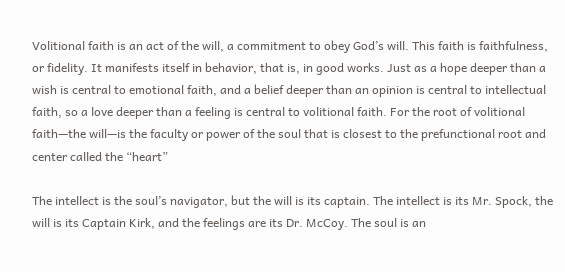Volitional faith is an act of the will, a commitment to obey God’s will. This faith is faithfulness, or fidelity. It manifests itself in behavior, that is, in good works. Just as a hope deeper than a wish is central to emotional faith, and a belief deeper than an opinion is central to intellectual faith, so a love deeper than a feeling is central to volitional faith. For the root of volitional faith—the will—is the faculty or power of the soul that is closest to the prefunctional root and center called the “heart”

The intellect is the soul’s navigator, but the will is its captain. The intellect is its Mr. Spock, the will is its Captain Kirk, and the feelings are its Dr. McCoy. The soul is an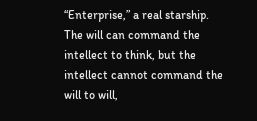“Enterprise,” a real starship. The will can command the intellect to think, but the intellect cannot command the will to will,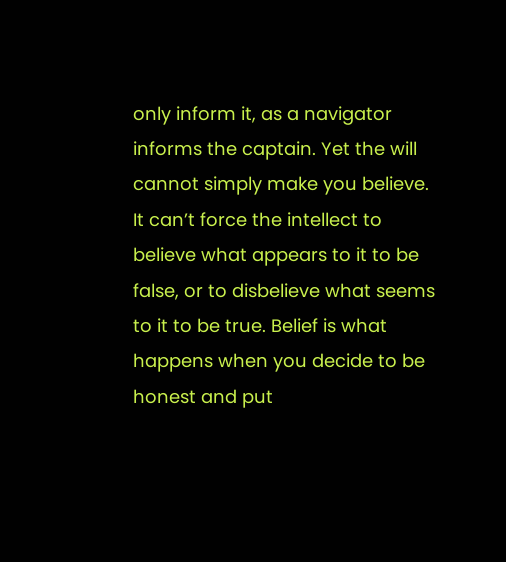only inform it, as a navigator informs the captain. Yet the will cannot simply make you believe. It can’t force the intellect to believe what appears to it to be false, or to disbelieve what seems to it to be true. Belief is what happens when you decide to be honest and put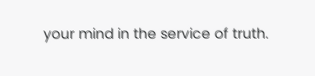your mind in the service of truth.